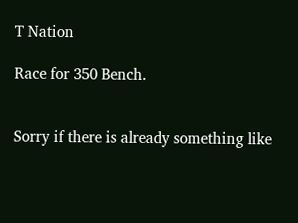T Nation

Race for 350 Bench.


Sorry if there is already something like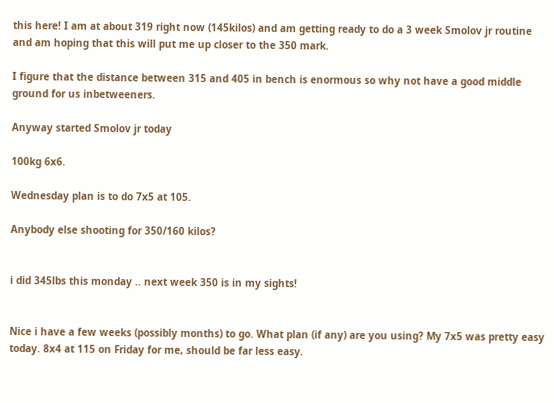this here! I am at about 319 right now (145kilos) and am getting ready to do a 3 week Smolov jr routine and am hoping that this will put me up closer to the 350 mark.

I figure that the distance between 315 and 405 in bench is enormous so why not have a good middle ground for us inbetweeners.

Anyway started Smolov jr today

100kg 6x6.

Wednesday plan is to do 7x5 at 105.

Anybody else shooting for 350/160 kilos?


i did 345lbs this monday .. next week 350 is in my sights!


Nice i have a few weeks (possibly months) to go. What plan (if any) are you using? My 7x5 was pretty easy today. 8x4 at 115 on Friday for me, should be far less easy.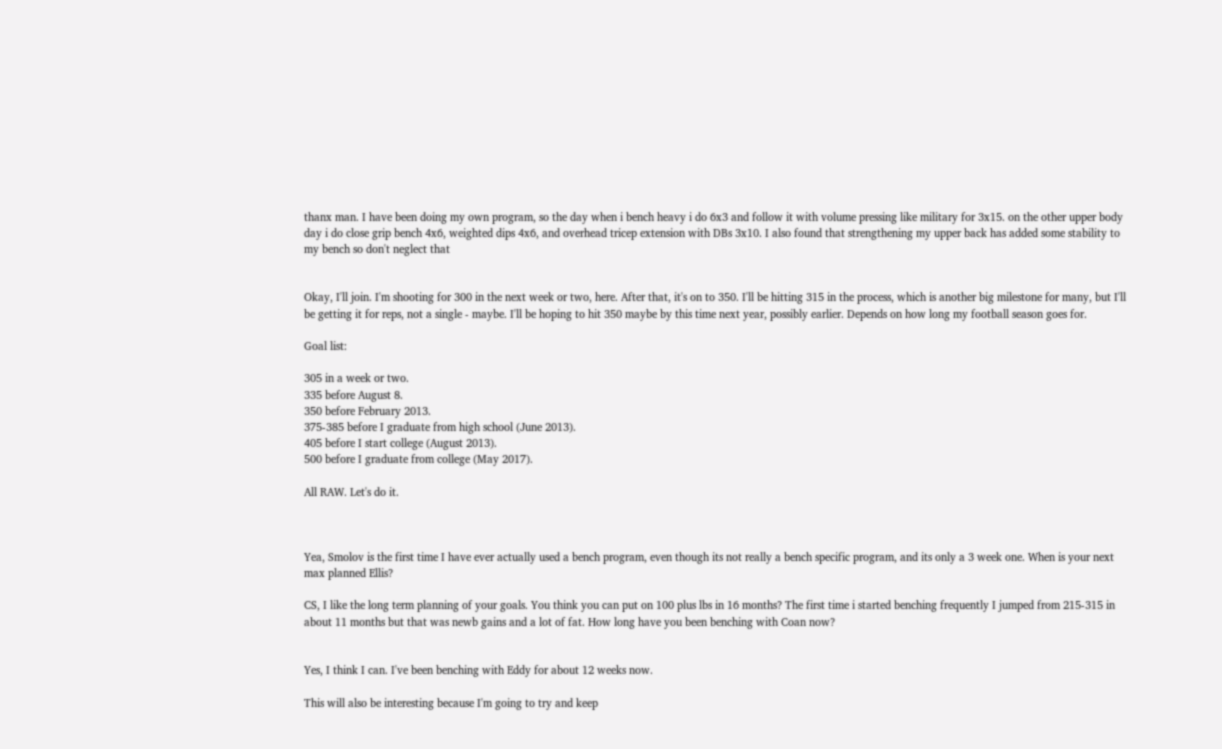thanx man. I have been doing my own program, so the day when i bench heavy i do 6x3 and follow it with volume pressing like military for 3x15. on the other upper body day i do close grip bench 4x6, weighted dips 4x6, and overhead tricep extension with DBs 3x10. I also found that strengthening my upper back has added some stability to my bench so don't neglect that


Okay, I'll join. I'm shooting for 300 in the next week or two, here. After that, it's on to 350. I'll be hitting 315 in the process, which is another big milestone for many, but I'll be getting it for reps, not a single - maybe. I'll be hoping to hit 350 maybe by this time next year, possibly earlier. Depends on how long my football season goes for.

Goal list:

305 in a week or two.
335 before August 8.
350 before February 2013.
375-385 before I graduate from high school (June 2013).
405 before I start college (August 2013).
500 before I graduate from college (May 2017).

All RAW. Let's do it.



Yea, Smolov is the first time I have ever actually used a bench program, even though its not really a bench specific program, and its only a 3 week one. When is your next max planned Ellis?

CS, I like the long term planning of your goals. You think you can put on 100 plus lbs in 16 months? The first time i started benching frequently I jumped from 215-315 in about 11 months but that was newb gains and a lot of fat. How long have you been benching with Coan now?


Yes, I think I can. I've been benching with Eddy for about 12 weeks now.

This will also be interesting because I'm going to try and keep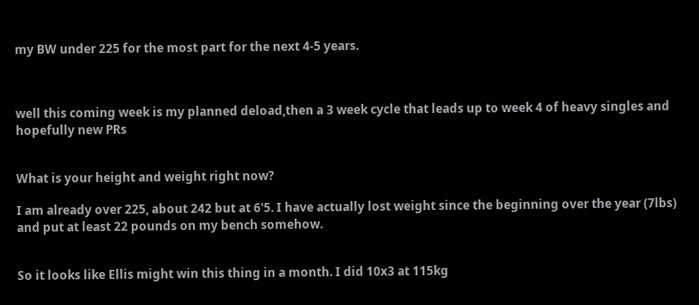my BW under 225 for the most part for the next 4-5 years.



well this coming week is my planned deload,then a 3 week cycle that leads up to week 4 of heavy singles and hopefully new PRs


What is your height and weight right now?

I am already over 225, about 242 but at 6'5. I have actually lost weight since the beginning over the year (7lbs) and put at least 22 pounds on my bench somehow.


So it looks like Ellis might win this thing in a month. I did 10x3 at 115kg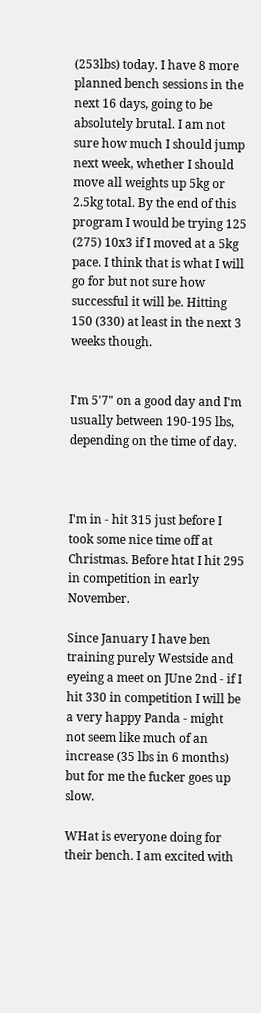(253lbs) today. I have 8 more planned bench sessions in the next 16 days, going to be absolutely brutal. I am not sure how much I should jump next week, whether I should move all weights up 5kg or 2.5kg total. By the end of this program I would be trying 125 (275) 10x3 if I moved at a 5kg pace. I think that is what I will go for but not sure how successful it will be. Hitting 150 (330) at least in the next 3 weeks though.


I'm 5'7" on a good day and I'm usually between 190-195 lbs, depending on the time of day.



I'm in - hit 315 just before I took some nice time off at Christmas. Before htat I hit 295 in competition in early November.

Since January I have ben training purely Westside and eyeing a meet on JUne 2nd - if I hit 330 in competition I will be a very happy Panda - might not seem like much of an increase (35 lbs in 6 months) but for me the fucker goes up slow.

WHat is everyone doing for their bench. I am excited with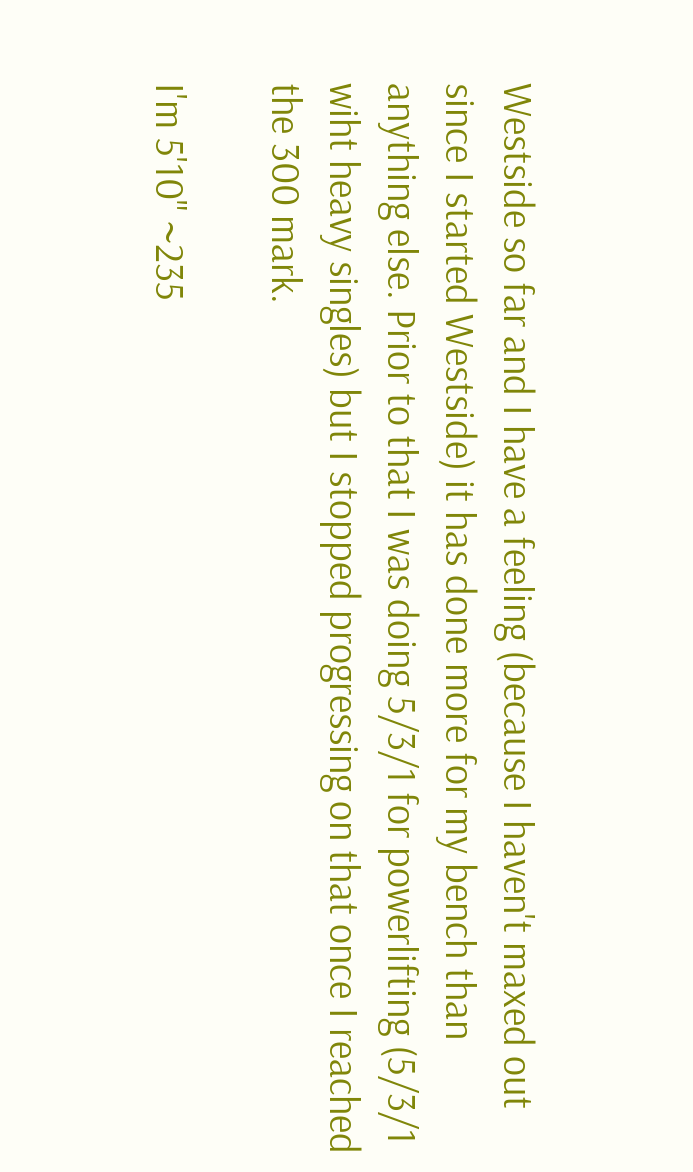Westside so far and I have a feeling (because I haven't maxed out since I started Westside) it has done more for my bench than anything else. Prior to that I was doing 5/3/1 for powerlifting (5/3/1 wiht heavy singles) but I stopped progressing on that once I reached the 300 mark.

I'm 5'10" ~235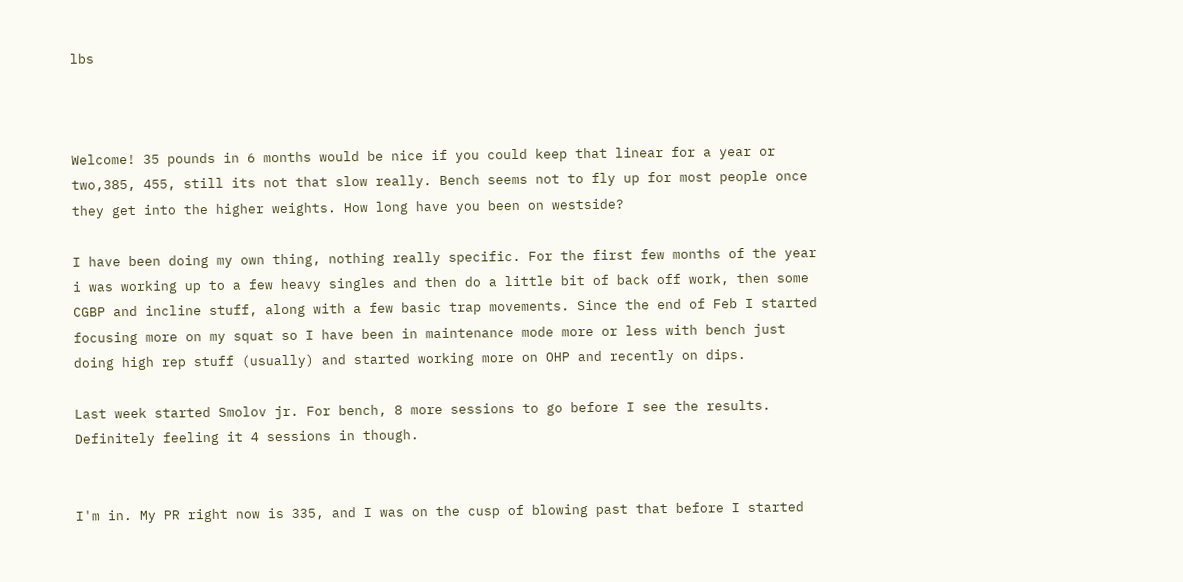lbs



Welcome! 35 pounds in 6 months would be nice if you could keep that linear for a year or two,385, 455, still its not that slow really. Bench seems not to fly up for most people once they get into the higher weights. How long have you been on westside?

I have been doing my own thing, nothing really specific. For the first few months of the year i was working up to a few heavy singles and then do a little bit of back off work, then some CGBP and incline stuff, along with a few basic trap movements. Since the end of Feb I started focusing more on my squat so I have been in maintenance mode more or less with bench just doing high rep stuff (usually) and started working more on OHP and recently on dips.

Last week started Smolov jr. For bench, 8 more sessions to go before I see the results. Definitely feeling it 4 sessions in though.


I'm in. My PR right now is 335, and I was on the cusp of blowing past that before I started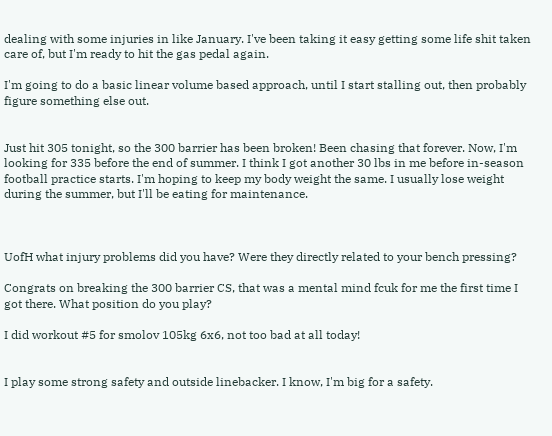dealing with some injuries in like January. I've been taking it easy getting some life shit taken care of, but I'm ready to hit the gas pedal again.

I'm going to do a basic linear volume based approach, until I start stalling out, then probably figure something else out.


Just hit 305 tonight, so the 300 barrier has been broken! Been chasing that forever. Now, I'm looking for 335 before the end of summer. I think I got another 30 lbs in me before in-season football practice starts. I'm hoping to keep my body weight the same. I usually lose weight during the summer, but I'll be eating for maintenance.



UofH what injury problems did you have? Were they directly related to your bench pressing?

Congrats on breaking the 300 barrier CS, that was a mental mind fcuk for me the first time I got there. What position do you play?

I did workout #5 for smolov 105kg 6x6, not too bad at all today!


I play some strong safety and outside linebacker. I know, I'm big for a safety.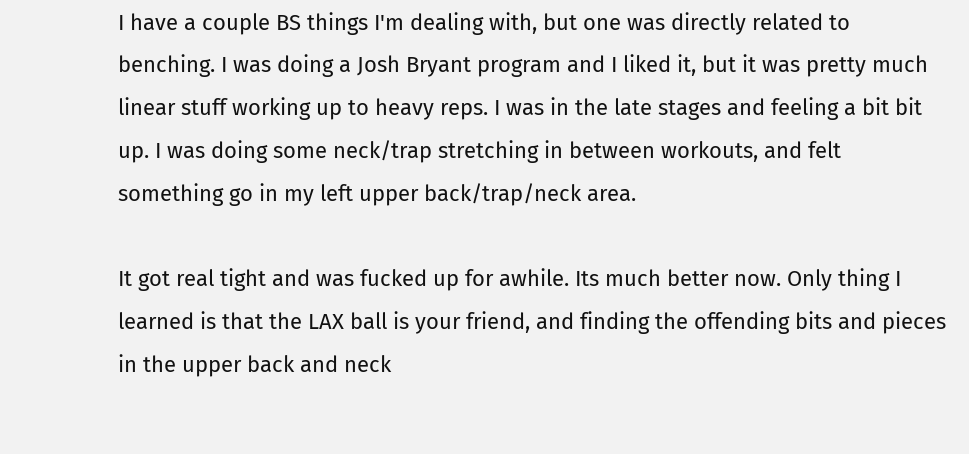I have a couple BS things I'm dealing with, but one was directly related to benching. I was doing a Josh Bryant program and I liked it, but it was pretty much linear stuff working up to heavy reps. I was in the late stages and feeling a bit bit up. I was doing some neck/trap stretching in between workouts, and felt something go in my left upper back/trap/neck area.

It got real tight and was fucked up for awhile. Its much better now. Only thing I learned is that the LAX ball is your friend, and finding the offending bits and pieces in the upper back and neck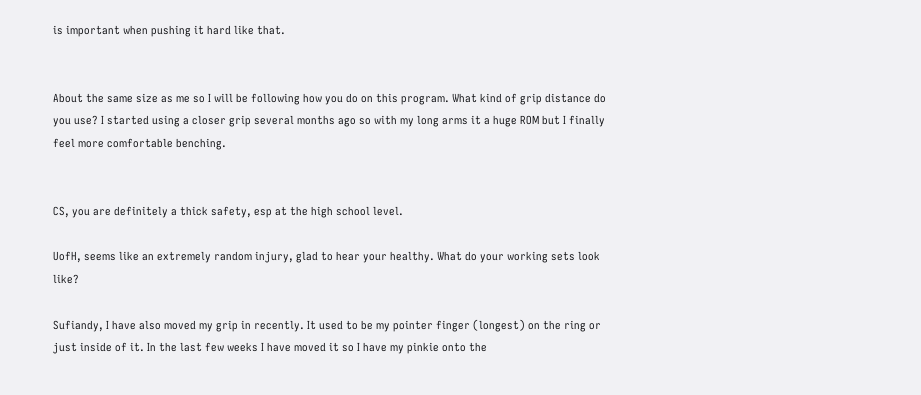is important when pushing it hard like that.


About the same size as me so I will be following how you do on this program. What kind of grip distance do you use? I started using a closer grip several months ago so with my long arms it a huge ROM but I finally feel more comfortable benching.


CS, you are definitely a thick safety, esp at the high school level.

UofH, seems like an extremely random injury, glad to hear your healthy. What do your working sets look like?

Sufiandy, I have also moved my grip in recently. It used to be my pointer finger (longest) on the ring or just inside of it. In the last few weeks I have moved it so I have my pinkie onto the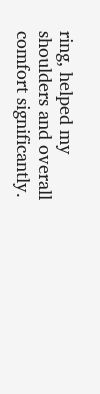ring, helped my shoulders and overall comfort significantly.